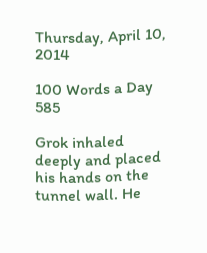Thursday, April 10, 2014

100 Words a Day 585

Grok inhaled deeply and placed his hands on the tunnel wall. He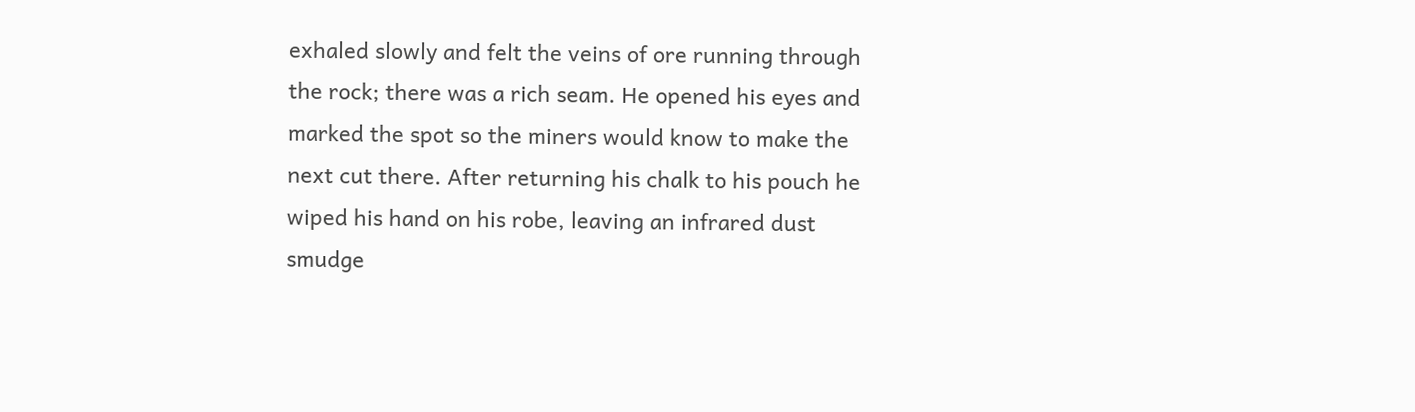exhaled slowly and felt the veins of ore running through the rock; there was a rich seam. He opened his eyes and marked the spot so the miners would know to make the next cut there. After returning his chalk to his pouch he wiped his hand on his robe, leaving an infrared dust smudge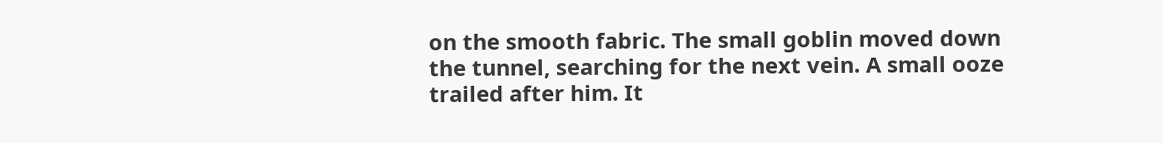on the smooth fabric. The small goblin moved down the tunnel, searching for the next vein. A small ooze trailed after him. It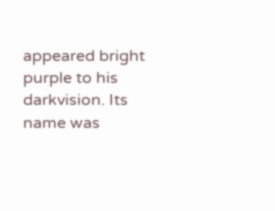appeared bright purple to his darkvision. Its name was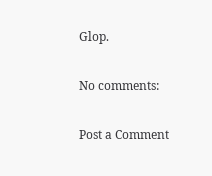Glop.

No comments:

Post a Comment